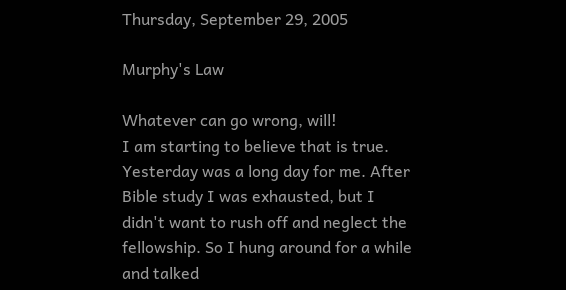Thursday, September 29, 2005

Murphy's Law

Whatever can go wrong, will!
I am starting to believe that is true.
Yesterday was a long day for me. After Bible study I was exhausted, but I didn't want to rush off and neglect the fellowship. So I hung around for a while and talked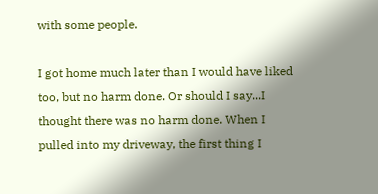with some people.

I got home much later than I would have liked too, but no harm done. Or should I say...I thought there was no harm done. When I pulled into my driveway, the first thing I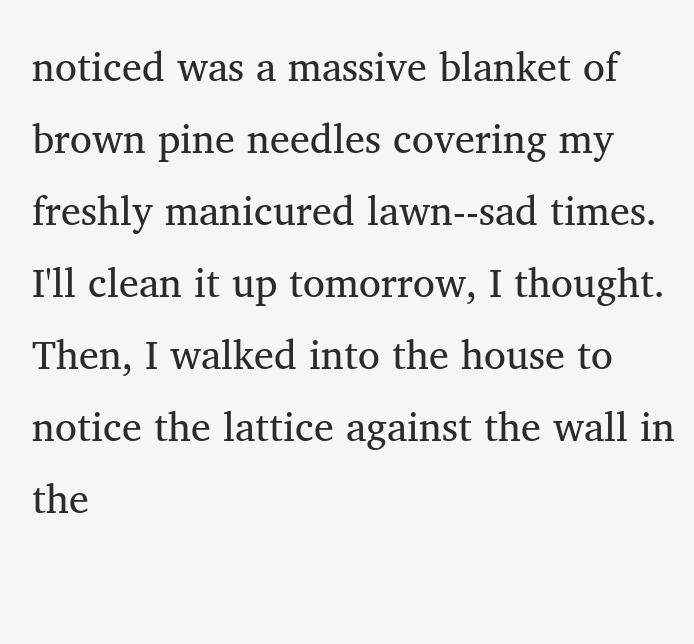noticed was a massive blanket of brown pine needles covering my freshly manicured lawn--sad times. I'll clean it up tomorrow, I thought. Then, I walked into the house to notice the lattice against the wall in the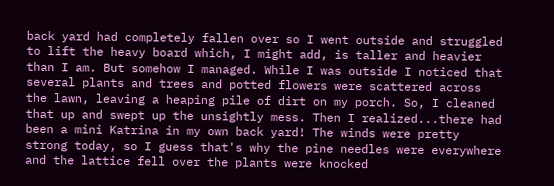back yard had completely fallen over so I went outside and struggled to lift the heavy board which, I might add, is taller and heavier than I am. But somehow I managed. While I was outside I noticed that several plants and trees and potted flowers were scattered across the lawn, leaving a heaping pile of dirt on my porch. So, I cleaned that up and swept up the unsightly mess. Then I realized...there had been a mini Katrina in my own back yard! The winds were pretty strong today, so I guess that's why the pine needles were everywhere and the lattice fell over the plants were knocked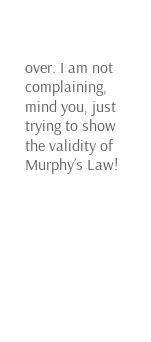over. I am not complaining, mind you, just trying to show the validity of Murphy’s Law!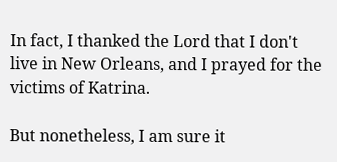In fact, I thanked the Lord that I don't live in New Orleans, and I prayed for the victims of Katrina.

But nonetheless, I am sure it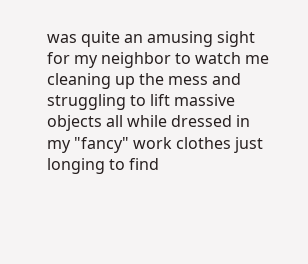was quite an amusing sight for my neighbor to watch me cleaning up the mess and struggling to lift massive objects all while dressed in my "fancy" work clothes just longing to find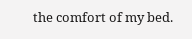the comfort of my bed.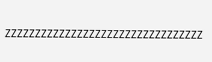ZZZZZZZZZZZZZZZZZZZZZZZZZZZZZZZZZ